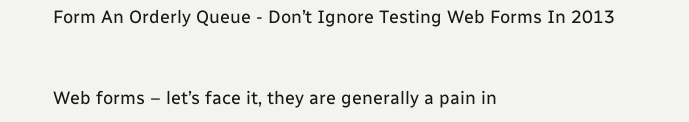Form An Orderly Queue - Don’t Ignore Testing Web Forms In 2013


Web forms – let’s face it, they are generally a pain in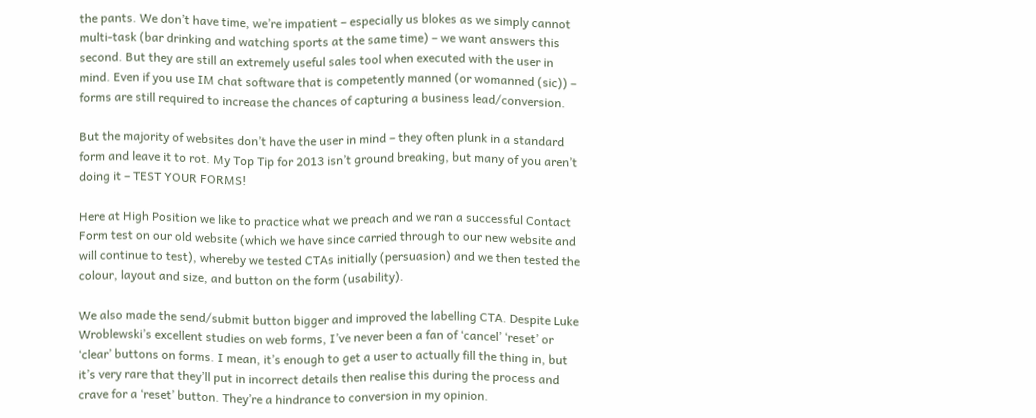the pants. We don’t have time, we’re impatient – especially us blokes as we simply cannot multi-task (bar drinking and watching sports at the same time) – we want answers this second. But they are still an extremely useful sales tool when executed with the user in mind. Even if you use IM chat software that is competently manned (or womanned (sic)) – forms are still required to increase the chances of capturing a business lead/conversion.

But the majority of websites don’t have the user in mind – they often plunk in a standard form and leave it to rot. My Top Tip for 2013 isn’t ground breaking, but many of you aren’t doing it – TEST YOUR FORMS!

Here at High Position we like to practice what we preach and we ran a successful Contact Form test on our old website (which we have since carried through to our new website and will continue to test), whereby we tested CTAs initially (persuasion) and we then tested the colour, layout and size, and button on the form (usability).

We also made the send/submit button bigger and improved the labelling CTA. Despite Luke Wroblewski’s excellent studies on web forms, I’ve never been a fan of ‘cancel’ ‘reset’ or ‘clear’ buttons on forms. I mean, it’s enough to get a user to actually fill the thing in, but it’s very rare that they’ll put in incorrect details then realise this during the process and crave for a ‘reset’ button. They’re a hindrance to conversion in my opinion.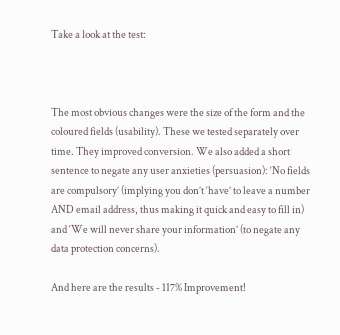Take a look at the test:



The most obvious changes were the size of the form and the coloured fields (usability). These we tested separately over time. They improved conversion. We also added a short sentence to negate any user anxieties (persuasion): ‘No fields are compulsory’ (implying you don’t ‘have’ to leave a number AND email address, thus making it quick and easy to fill in) and ‘We will never share your information’ (to negate any data protection concerns).

And here are the results - 117% Improvement!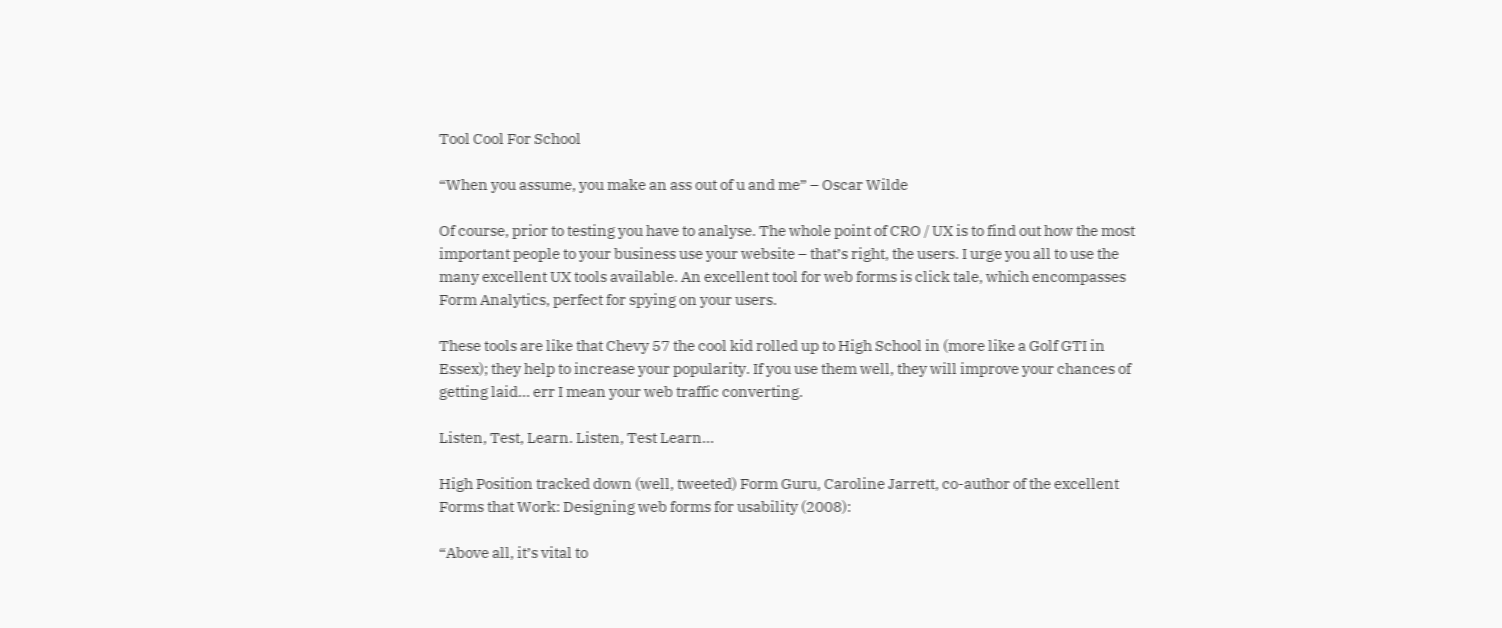Tool Cool For School

“When you assume, you make an ass out of u and me” – Oscar Wilde

Of course, prior to testing you have to analyse. The whole point of CRO / UX is to find out how the most important people to your business use your website – that’s right, the users. I urge you all to use the many excellent UX tools available. An excellent tool for web forms is click tale, which encompasses Form Analytics, perfect for spying on your users.

These tools are like that Chevy 57 the cool kid rolled up to High School in (more like a Golf GTI in Essex); they help to increase your popularity. If you use them well, they will improve your chances of getting laid… err I mean your web traffic converting.

Listen, Test, Learn. Listen, Test Learn…

High Position tracked down (well, tweeted) Form Guru, Caroline Jarrett, co-author of the excellent Forms that Work: Designing web forms for usability (2008):

“Above all, it’s vital to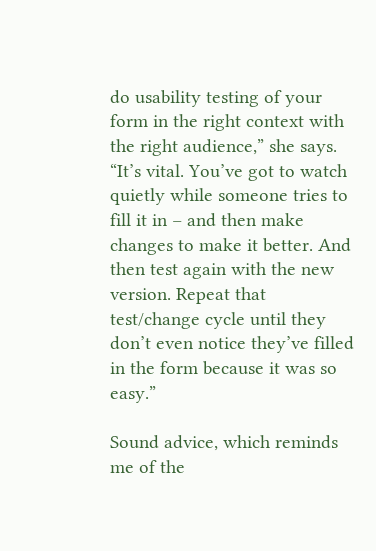do usability testing of your form in the right context with the right audience,” she says. “It’s vital. You’ve got to watch quietly while someone tries to fill it in – and then make changes to make it better. And then test again with the new version. Repeat that test/change cycle until they don’t even notice they’ve filled in the form because it was so easy.”

Sound advice, which reminds me of the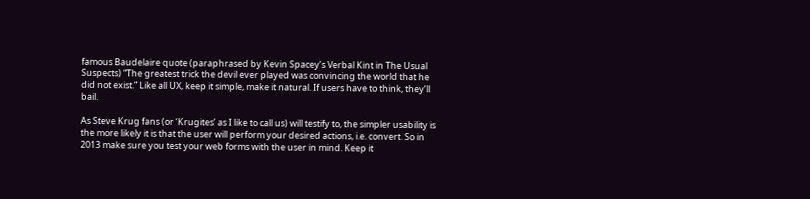famous Baudelaire quote (paraphrased by Kevin Spacey’s Verbal Kint in The Usual Suspects) “The greatest trick the devil ever played was convincing the world that he did not exist.” Like all UX, keep it simple, make it natural. If users have to think, they’ll bail.

As Steve Krug fans (or ‘Krugites’ as I like to call us) will testify to, the simpler usability is the more likely it is that the user will perform your desired actions, i.e. convert. So in 2013 make sure you test your web forms with the user in mind. Keep it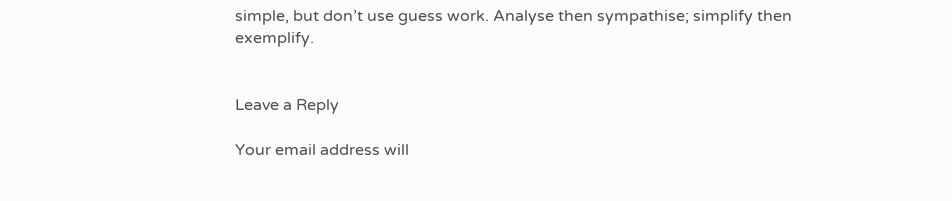simple, but don’t use guess work. Analyse then sympathise; simplify then exemplify.


Leave a Reply

Your email address will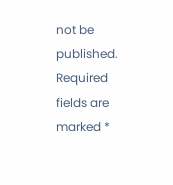not be published. Required fields are marked *